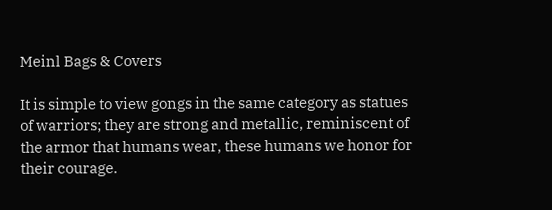Meinl Bags & Covers

It is simple to view gongs in the same category as statues of warriors; they are strong and metallic, reminiscent of the armor that humans wear, these humans we honor for their courage.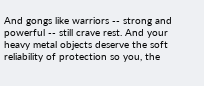And gongs like warriors -- strong and powerful -- still crave rest. And your heavy metal objects deserve the soft reliability of protection so you, the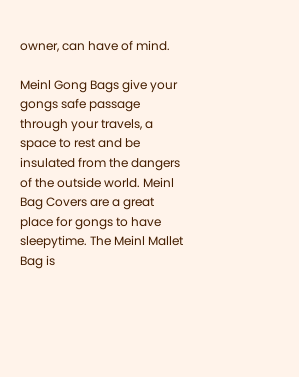owner, can have of mind.

Meinl Gong Bags give your gongs safe passage through your travels, a space to rest and be insulated from the dangers of the outside world. Meinl Bag Covers are a great place for gongs to have sleepytime. The Meinl Mallet Bag is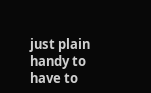just plain handy to have to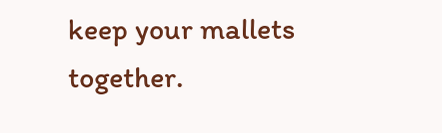keep your mallets together.